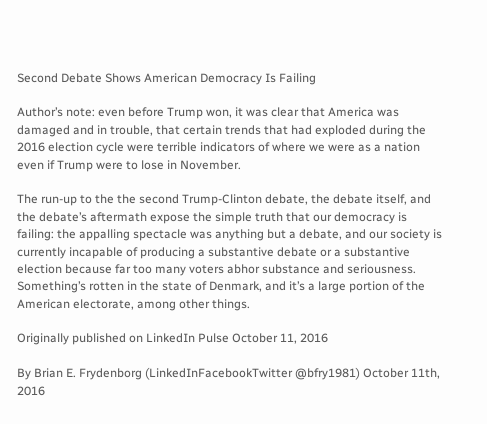Second Debate Shows American Democracy Is Failing

Author’s note: even before Trump won, it was clear that America was damaged and in trouble, that certain trends that had exploded during the 2016 election cycle were terrible indicators of where we were as a nation even if Trump were to lose in November.

The run-up to the the second Trump-Clinton debate, the debate itself, and the debate’s aftermath expose the simple truth that our democracy is failing: the appalling spectacle was anything but a debate, and our society is currently incapable of producing a substantive debate or a substantive election because far too many voters abhor substance and seriousness. Something’s rotten in the state of Denmark, and it’s a large portion of the American electorate, among other things.

Originally published on LinkedIn Pulse October 11, 2016

By Brian E. Frydenborg (LinkedInFacebookTwitter @bfry1981) October 11th, 2016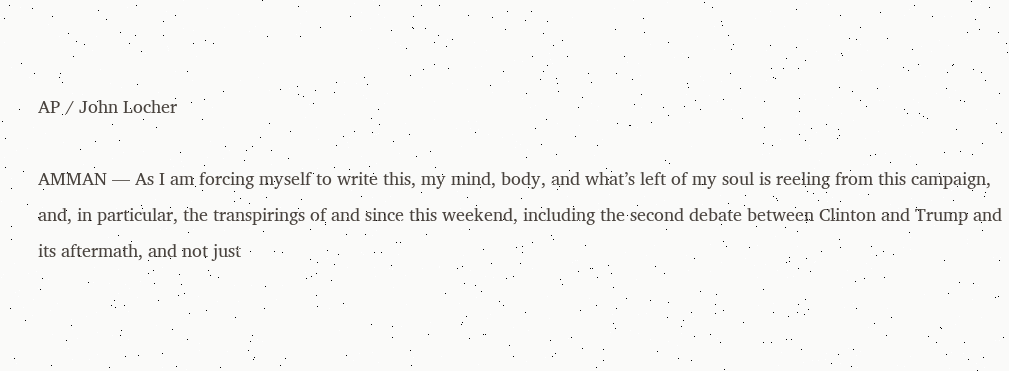AP / John Locher

AMMAN — As I am forcing myself to write this, my mind, body, and what’s left of my soul is reeling from this campaign, and, in particular, the transpirings of and since this weekend, including the second debate between Clinton and Trump and its aftermath, and not just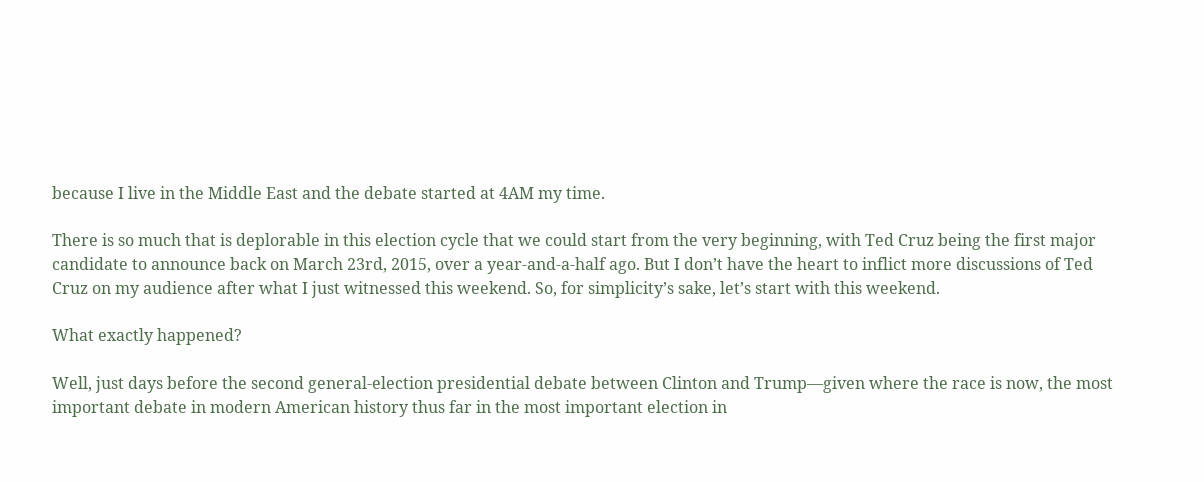because I live in the Middle East and the debate started at 4AM my time.

There is so much that is deplorable in this election cycle that we could start from the very beginning, with Ted Cruz being the first major candidate to announce back on March 23rd, 2015, over a year-and-a-half ago. But I don’t have the heart to inflict more discussions of Ted Cruz on my audience after what I just witnessed this weekend. So, for simplicity’s sake, let’s start with this weekend.

What exactly happened?

Well, just days before the second general-election presidential debate between Clinton and Trump—given where the race is now, the most important debate in modern American history thus far in the most important election in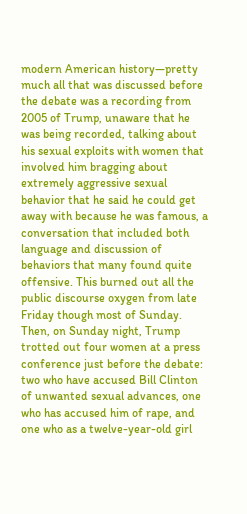modern American history—pretty much all that was discussed before the debate was a recording from 2005 of Trump, unaware that he was being recorded, talking about his sexual exploits with women that involved him bragging about extremely aggressive sexual behavior that he said he could get away with because he was famous, a conversation that included both language and discussion of behaviors that many found quite offensive. This burned out all the public discourse oxygen from late Friday though most of Sunday. Then, on Sunday night, Trump trotted out four women at a press conference just before the debate: two who have accused Bill Clinton of unwanted sexual advances, one who has accused him of rape, and one who as a twelve-year-old girl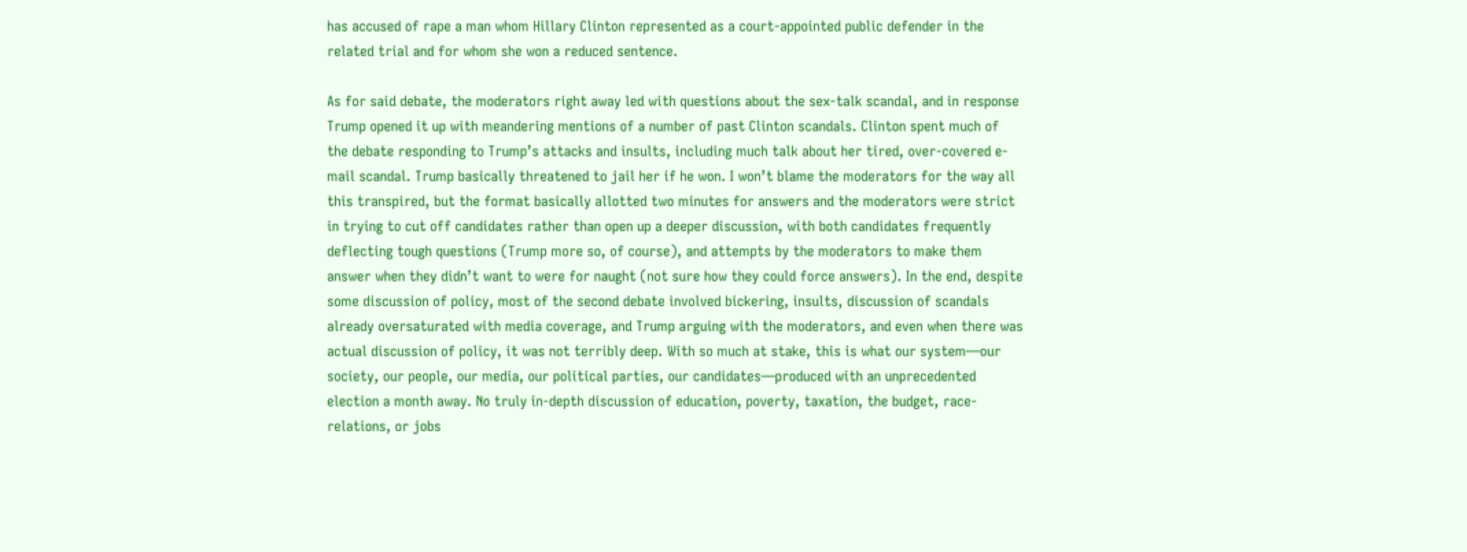has accused of rape a man whom Hillary Clinton represented as a court-appointed public defender in the related trial and for whom she won a reduced sentence.

As for said debate, the moderators right away led with questions about the sex-talk scandal, and in response Trump opened it up with meandering mentions of a number of past Clinton scandals. Clinton spent much of the debate responding to Trump’s attacks and insults, including much talk about her tired, over-covered e-mail scandal. Trump basically threatened to jail her if he won. I won’t blame the moderators for the way all this transpired, but the format basically allotted two minutes for answers and the moderators were strict in trying to cut off candidates rather than open up a deeper discussion, with both candidates frequently deflecting tough questions (Trump more so, of course), and attempts by the moderators to make them answer when they didn’t want to were for naught (not sure how they could force answers). In the end, despite some discussion of policy, most of the second debate involved bickering, insults, discussion of scandals already oversaturated with media coverage, and Trump arguing with the moderators, and even when there was actual discussion of policy, it was not terribly deep. With so much at stake, this is what our system—our society, our people, our media, our political parties, our candidates—produced with an unprecedented election a month away. No truly in-depth discussion of education, poverty, taxation, the budget, race-relations, or jobs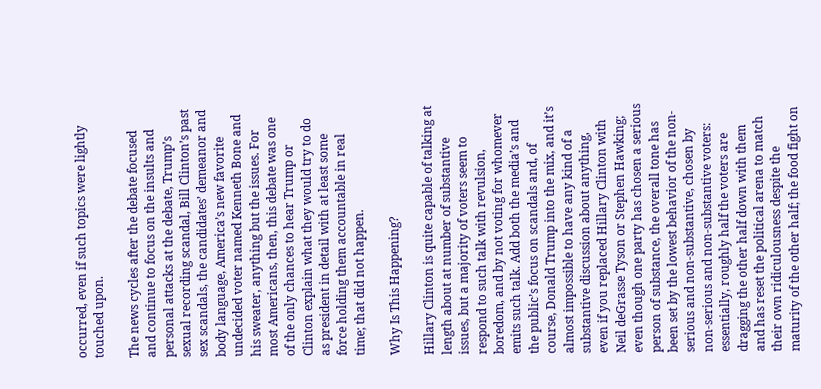occurred, even if such topics were lightly touched upon.

The news cycles after the debate focused and continue to focus on the insults and personal attacks at the debate, Trump’s sexual recording scandal, Bill Clinton’s past sex scandals, the candidates’ demeanor and body language, America’s new favorite undecided voter named Kenneth Bone and his sweater, anything but the issues. For most Americans, then, this debate was one of the only chances to hear Trump or Clinton explain what they would try to do as president in detail with at least some force holding them accountable in real time; that did not happen.

Why Is This Happening?

Hillary Clinton is quite capable of talking at length about at number of substantive issues, but a majority of voters seem to respond to such talk with revulsion, boredom, and by not voting for whomever emits such talk. Add both the media’s and the public’s focus on scandals and, of course, Donald Trump into the mix, and it’s almost impossible to have any kind of a substantive discussion about anything, even if you replaced Hillary Clinton with Neil deGrasse Tyson or Stephen Hawking; even though one party has chosen a serious person of substance, the overall tone has been set by the lowest behavior of the non-serious and non-substantive, chosen by non-serious and non-substantive voters: essentially, roughly half the voters are dragging the other half down with them and has reset the political arena to match their own ridiculousness despite the maturity of the other half; the food fight on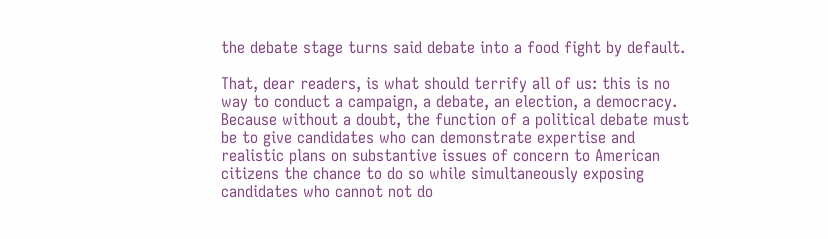the debate stage turns said debate into a food fight by default.

That, dear readers, is what should terrify all of us: this is no way to conduct a campaign, a debate, an election, a democracy. Because without a doubt, the function of a political debate must be to give candidates who can demonstrate expertise and realistic plans on substantive issues of concern to American citizens the chance to do so while simultaneously exposing candidates who cannot not do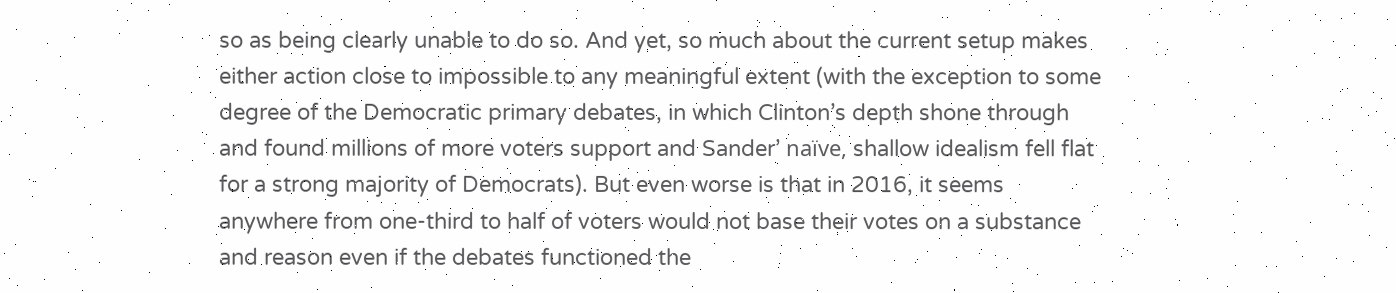so as being clearly unable to do so. And yet, so much about the current setup makes either action close to impossible to any meaningful extent (with the exception to some degree of the Democratic primary debates, in which Clinton’s depth shone through and found millions of more voters support and Sander’ naïve, shallow idealism fell flat for a strong majority of Democrats). But even worse is that in 2016, it seems anywhere from one-third to half of voters would not base their votes on a substance and reason even if the debates functioned the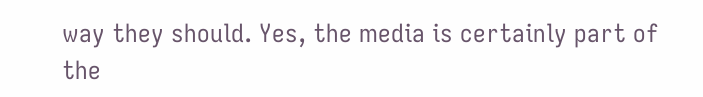way they should. Yes, the media is certainly part of the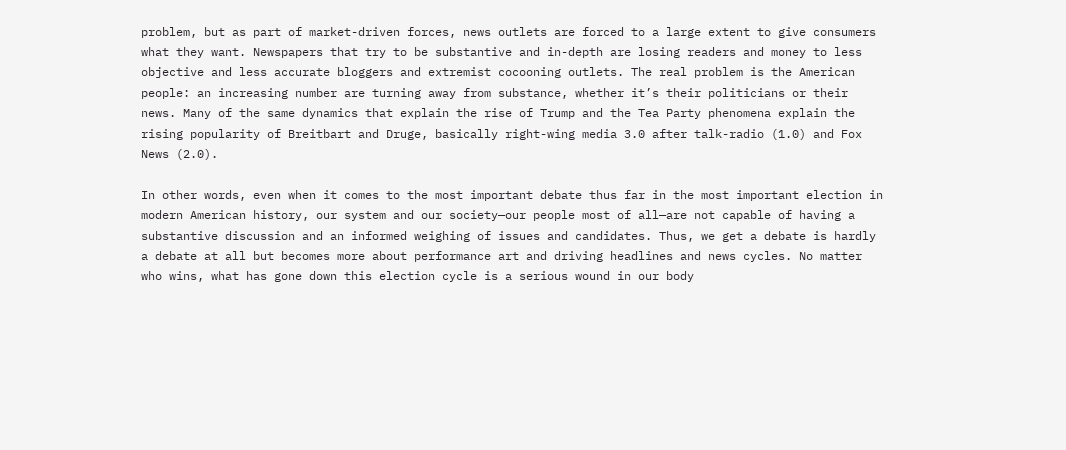problem, but as part of market-driven forces, news outlets are forced to a large extent to give consumers what they want. Newspapers that try to be substantive and in-depth are losing readers and money to less objective and less accurate bloggers and extremist cocooning outlets. The real problem is the American people: an increasing number are turning away from substance, whether it’s their politicians or their news. Many of the same dynamics that explain the rise of Trump and the Tea Party phenomena explain the rising popularity of Breitbart and Druge, basically right-wing media 3.0 after talk-radio (1.0) and Fox News (2.0).

In other words, even when it comes to the most important debate thus far in the most important election in modern American history, our system and our society—our people most of all—are not capable of having a substantive discussion and an informed weighing of issues and candidates. Thus, we get a debate is hardly a debate at all but becomes more about performance art and driving headlines and news cycles. No matter who wins, what has gone down this election cycle is a serious wound in our body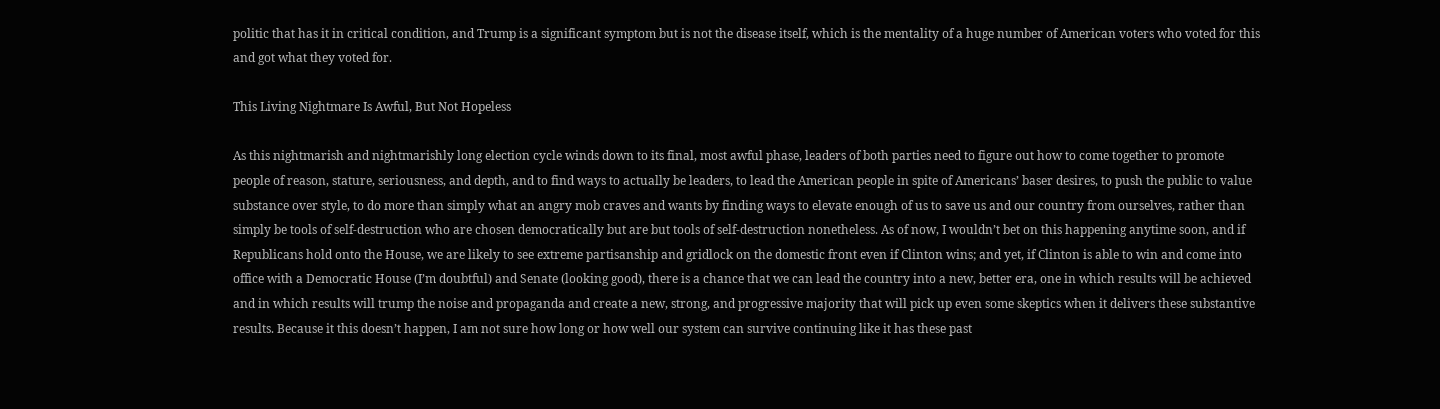politic that has it in critical condition, and Trump is a significant symptom but is not the disease itself, which is the mentality of a huge number of American voters who voted for this and got what they voted for.

This Living Nightmare Is Awful, But Not Hopeless

As this nightmarish and nightmarishly long election cycle winds down to its final, most awful phase, leaders of both parties need to figure out how to come together to promote people of reason, stature, seriousness, and depth, and to find ways to actually be leaders, to lead the American people in spite of Americans’ baser desires, to push the public to value substance over style, to do more than simply what an angry mob craves and wants by finding ways to elevate enough of us to save us and our country from ourselves, rather than simply be tools of self-destruction who are chosen democratically but are but tools of self-destruction nonetheless. As of now, I wouldn’t bet on this happening anytime soon, and if Republicans hold onto the House, we are likely to see extreme partisanship and gridlock on the domestic front even if Clinton wins; and yet, if Clinton is able to win and come into office with a Democratic House (I’m doubtful) and Senate (looking good), there is a chance that we can lead the country into a new, better era, one in which results will be achieved and in which results will trump the noise and propaganda and create a new, strong, and progressive majority that will pick up even some skeptics when it delivers these substantive results. Because it this doesn’t happen, I am not sure how long or how well our system can survive continuing like it has these past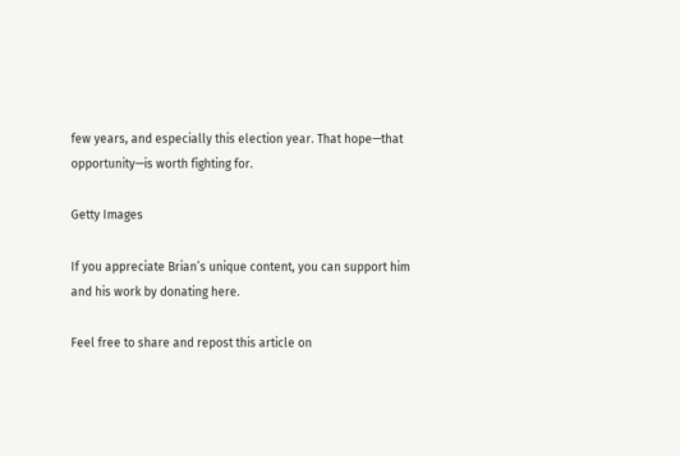few years, and especially this election year. That hope—that opportunity—is worth fighting for.

Getty Images

If you appreciate Brian’s unique content, you can support him and his work by donating here.

Feel free to share and repost this article on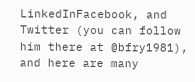LinkedInFacebook, and Twitter (you can follow him there at @bfry1981), and here are many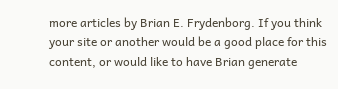more articles by Brian E. Frydenborg. If you think your site or another would be a good place for this content, or would like to have Brian generate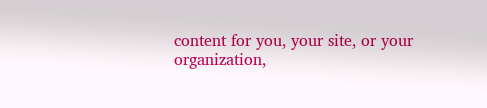content for you, your site, or your organization,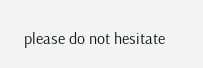please do not hesitate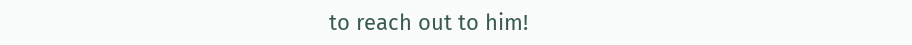to reach out to him!